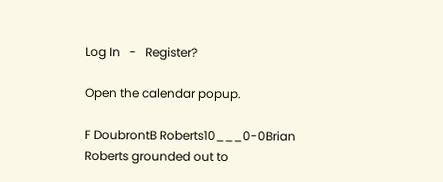Log In   -   Register?

Open the calendar popup.

F DoubrontB Roberts10___0-0Brian Roberts grounded out to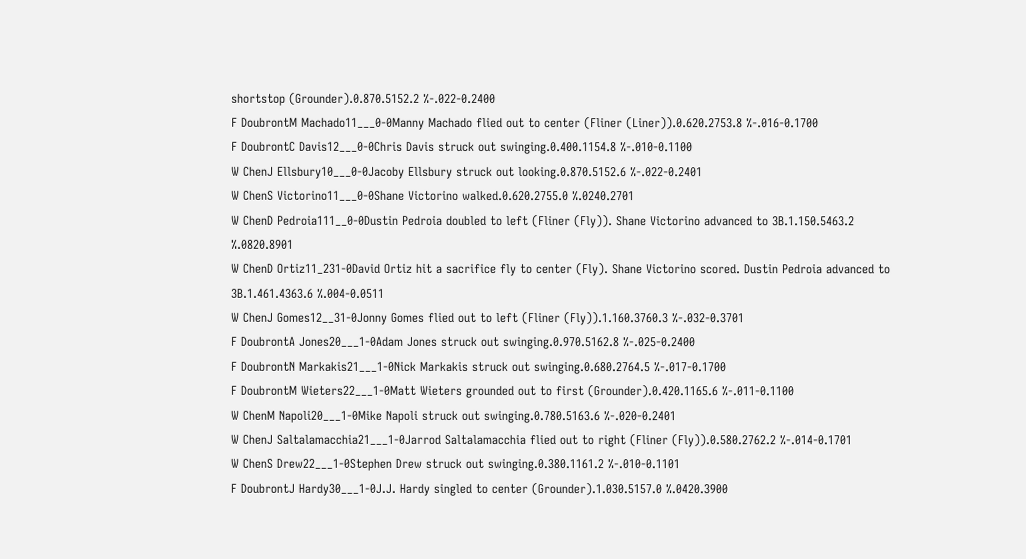shortstop (Grounder).0.870.5152.2 %-.022-0.2400
F DoubrontM Machado11___0-0Manny Machado flied out to center (Fliner (Liner)).0.620.2753.8 %-.016-0.1700
F DoubrontC Davis12___0-0Chris Davis struck out swinging.0.400.1154.8 %-.010-0.1100
W ChenJ Ellsbury10___0-0Jacoby Ellsbury struck out looking.0.870.5152.6 %-.022-0.2401
W ChenS Victorino11___0-0Shane Victorino walked.0.620.2755.0 %.0240.2701
W ChenD Pedroia111__0-0Dustin Pedroia doubled to left (Fliner (Fly)). Shane Victorino advanced to 3B.1.150.5463.2 %.0820.8901
W ChenD Ortiz11_231-0David Ortiz hit a sacrifice fly to center (Fly). Shane Victorino scored. Dustin Pedroia advanced to 3B.1.461.4363.6 %.004-0.0511
W ChenJ Gomes12__31-0Jonny Gomes flied out to left (Fliner (Fly)).1.160.3760.3 %-.032-0.3701
F DoubrontA Jones20___1-0Adam Jones struck out swinging.0.970.5162.8 %-.025-0.2400
F DoubrontN Markakis21___1-0Nick Markakis struck out swinging.0.680.2764.5 %-.017-0.1700
F DoubrontM Wieters22___1-0Matt Wieters grounded out to first (Grounder).0.420.1165.6 %-.011-0.1100
W ChenM Napoli20___1-0Mike Napoli struck out swinging.0.780.5163.6 %-.020-0.2401
W ChenJ Saltalamacchia21___1-0Jarrod Saltalamacchia flied out to right (Fliner (Fly)).0.580.2762.2 %-.014-0.1701
W ChenS Drew22___1-0Stephen Drew struck out swinging.0.380.1161.2 %-.010-0.1101
F DoubrontJ Hardy30___1-0J.J. Hardy singled to center (Grounder).1.030.5157.0 %.0420.3900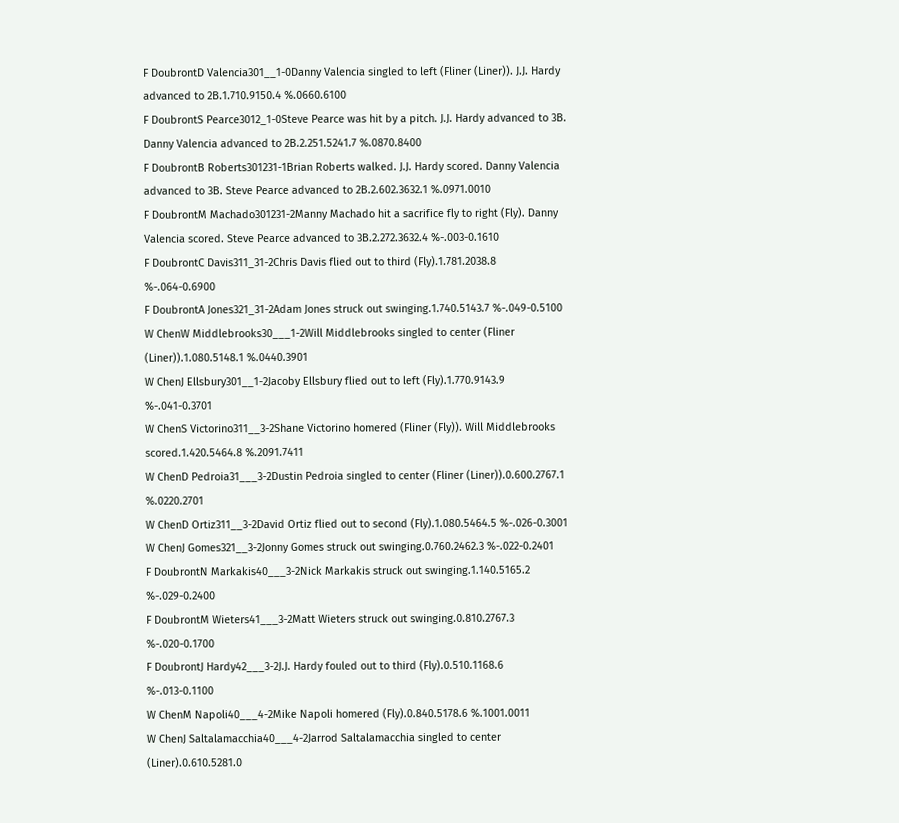F DoubrontD Valencia301__1-0Danny Valencia singled to left (Fliner (Liner)). J.J. Hardy advanced to 2B.1.710.9150.4 %.0660.6100
F DoubrontS Pearce3012_1-0Steve Pearce was hit by a pitch. J.J. Hardy advanced to 3B. Danny Valencia advanced to 2B.2.251.5241.7 %.0870.8400
F DoubrontB Roberts301231-1Brian Roberts walked. J.J. Hardy scored. Danny Valencia advanced to 3B. Steve Pearce advanced to 2B.2.602.3632.1 %.0971.0010
F DoubrontM Machado301231-2Manny Machado hit a sacrifice fly to right (Fly). Danny Valencia scored. Steve Pearce advanced to 3B.2.272.3632.4 %-.003-0.1610
F DoubrontC Davis311_31-2Chris Davis flied out to third (Fly).1.781.2038.8 %-.064-0.6900
F DoubrontA Jones321_31-2Adam Jones struck out swinging.1.740.5143.7 %-.049-0.5100
W ChenW Middlebrooks30___1-2Will Middlebrooks singled to center (Fliner (Liner)).1.080.5148.1 %.0440.3901
W ChenJ Ellsbury301__1-2Jacoby Ellsbury flied out to left (Fly).1.770.9143.9 %-.041-0.3701
W ChenS Victorino311__3-2Shane Victorino homered (Fliner (Fly)). Will Middlebrooks scored.1.420.5464.8 %.2091.7411
W ChenD Pedroia31___3-2Dustin Pedroia singled to center (Fliner (Liner)).0.600.2767.1 %.0220.2701
W ChenD Ortiz311__3-2David Ortiz flied out to second (Fly).1.080.5464.5 %-.026-0.3001
W ChenJ Gomes321__3-2Jonny Gomes struck out swinging.0.760.2462.3 %-.022-0.2401
F DoubrontN Markakis40___3-2Nick Markakis struck out swinging.1.140.5165.2 %-.029-0.2400
F DoubrontM Wieters41___3-2Matt Wieters struck out swinging.0.810.2767.3 %-.020-0.1700
F DoubrontJ Hardy42___3-2J.J. Hardy fouled out to third (Fly).0.510.1168.6 %-.013-0.1100
W ChenM Napoli40___4-2Mike Napoli homered (Fly).0.840.5178.6 %.1001.0011
W ChenJ Saltalamacchia40___4-2Jarrod Saltalamacchia singled to center (Liner).0.610.5281.0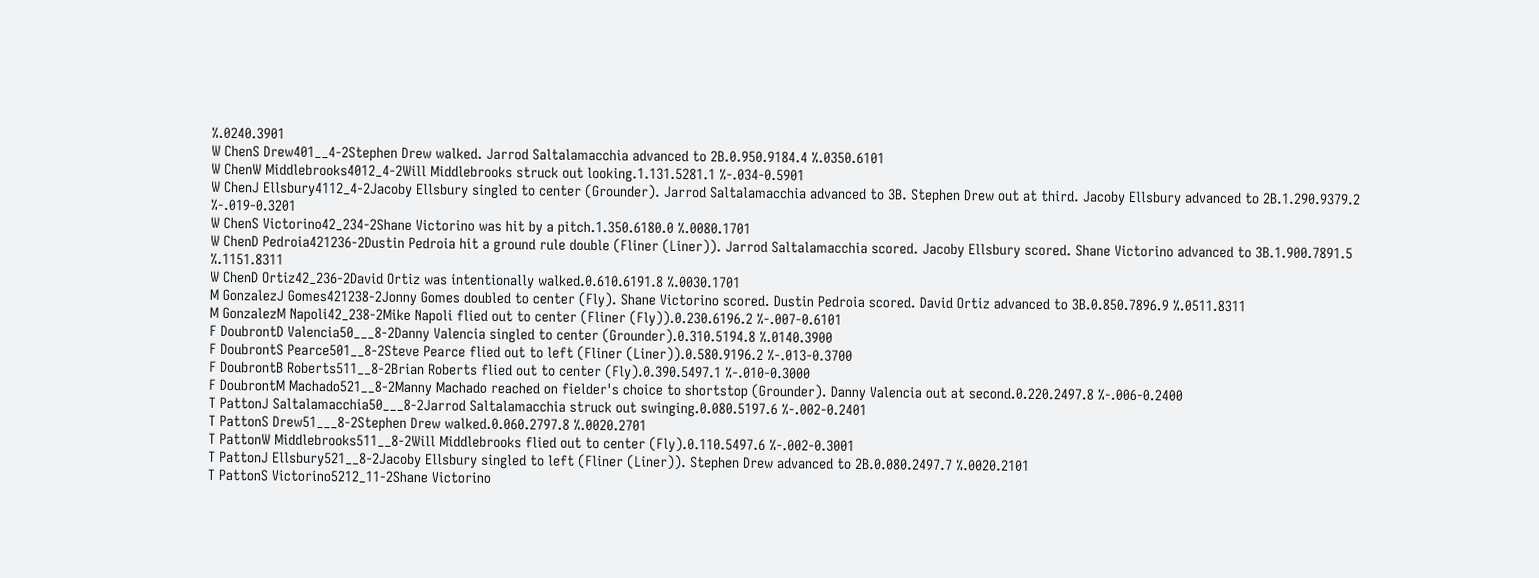%.0240.3901
W ChenS Drew401__4-2Stephen Drew walked. Jarrod Saltalamacchia advanced to 2B.0.950.9184.4 %.0350.6101
W ChenW Middlebrooks4012_4-2Will Middlebrooks struck out looking.1.131.5281.1 %-.034-0.5901
W ChenJ Ellsbury4112_4-2Jacoby Ellsbury singled to center (Grounder). Jarrod Saltalamacchia advanced to 3B. Stephen Drew out at third. Jacoby Ellsbury advanced to 2B.1.290.9379.2 %-.019-0.3201
W ChenS Victorino42_234-2Shane Victorino was hit by a pitch.1.350.6180.0 %.0080.1701
W ChenD Pedroia421236-2Dustin Pedroia hit a ground rule double (Fliner (Liner)). Jarrod Saltalamacchia scored. Jacoby Ellsbury scored. Shane Victorino advanced to 3B.1.900.7891.5 %.1151.8311
W ChenD Ortiz42_236-2David Ortiz was intentionally walked.0.610.6191.8 %.0030.1701
M GonzalezJ Gomes421238-2Jonny Gomes doubled to center (Fly). Shane Victorino scored. Dustin Pedroia scored. David Ortiz advanced to 3B.0.850.7896.9 %.0511.8311
M GonzalezM Napoli42_238-2Mike Napoli flied out to center (Fliner (Fly)).0.230.6196.2 %-.007-0.6101
F DoubrontD Valencia50___8-2Danny Valencia singled to center (Grounder).0.310.5194.8 %.0140.3900
F DoubrontS Pearce501__8-2Steve Pearce flied out to left (Fliner (Liner)).0.580.9196.2 %-.013-0.3700
F DoubrontB Roberts511__8-2Brian Roberts flied out to center (Fly).0.390.5497.1 %-.010-0.3000
F DoubrontM Machado521__8-2Manny Machado reached on fielder's choice to shortstop (Grounder). Danny Valencia out at second.0.220.2497.8 %-.006-0.2400
T PattonJ Saltalamacchia50___8-2Jarrod Saltalamacchia struck out swinging.0.080.5197.6 %-.002-0.2401
T PattonS Drew51___8-2Stephen Drew walked.0.060.2797.8 %.0020.2701
T PattonW Middlebrooks511__8-2Will Middlebrooks flied out to center (Fly).0.110.5497.6 %-.002-0.3001
T PattonJ Ellsbury521__8-2Jacoby Ellsbury singled to left (Fliner (Liner)). Stephen Drew advanced to 2B.0.080.2497.7 %.0020.2101
T PattonS Victorino5212_11-2Shane Victorino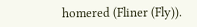homered (Fliner (Fly)).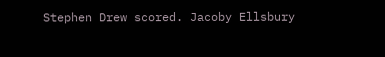Stephen Drew scored. Jacoby Ellsbury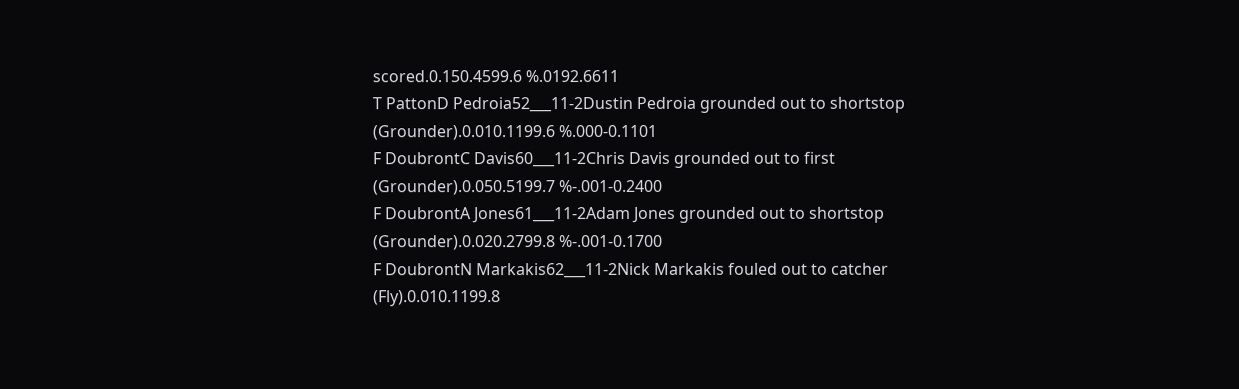scored.0.150.4599.6 %.0192.6611
T PattonD Pedroia52___11-2Dustin Pedroia grounded out to shortstop (Grounder).0.010.1199.6 %.000-0.1101
F DoubrontC Davis60___11-2Chris Davis grounded out to first (Grounder).0.050.5199.7 %-.001-0.2400
F DoubrontA Jones61___11-2Adam Jones grounded out to shortstop (Grounder).0.020.2799.8 %-.001-0.1700
F DoubrontN Markakis62___11-2Nick Markakis fouled out to catcher (Fly).0.010.1199.8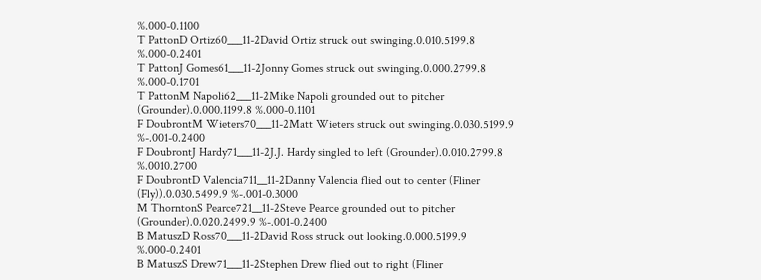%.000-0.1100
T PattonD Ortiz60___11-2David Ortiz struck out swinging.0.010.5199.8 %.000-0.2401
T PattonJ Gomes61___11-2Jonny Gomes struck out swinging.0.000.2799.8 %.000-0.1701
T PattonM Napoli62___11-2Mike Napoli grounded out to pitcher (Grounder).0.000.1199.8 %.000-0.1101
F DoubrontM Wieters70___11-2Matt Wieters struck out swinging.0.030.5199.9 %-.001-0.2400
F DoubrontJ Hardy71___11-2J.J. Hardy singled to left (Grounder).0.010.2799.8 %.0010.2700
F DoubrontD Valencia711__11-2Danny Valencia flied out to center (Fliner (Fly)).0.030.5499.9 %-.001-0.3000
M ThorntonS Pearce721__11-2Steve Pearce grounded out to pitcher (Grounder).0.020.2499.9 %-.001-0.2400
B MatuszD Ross70___11-2David Ross struck out looking.0.000.5199.9 %.000-0.2401
B MatuszS Drew71___11-2Stephen Drew flied out to right (Fliner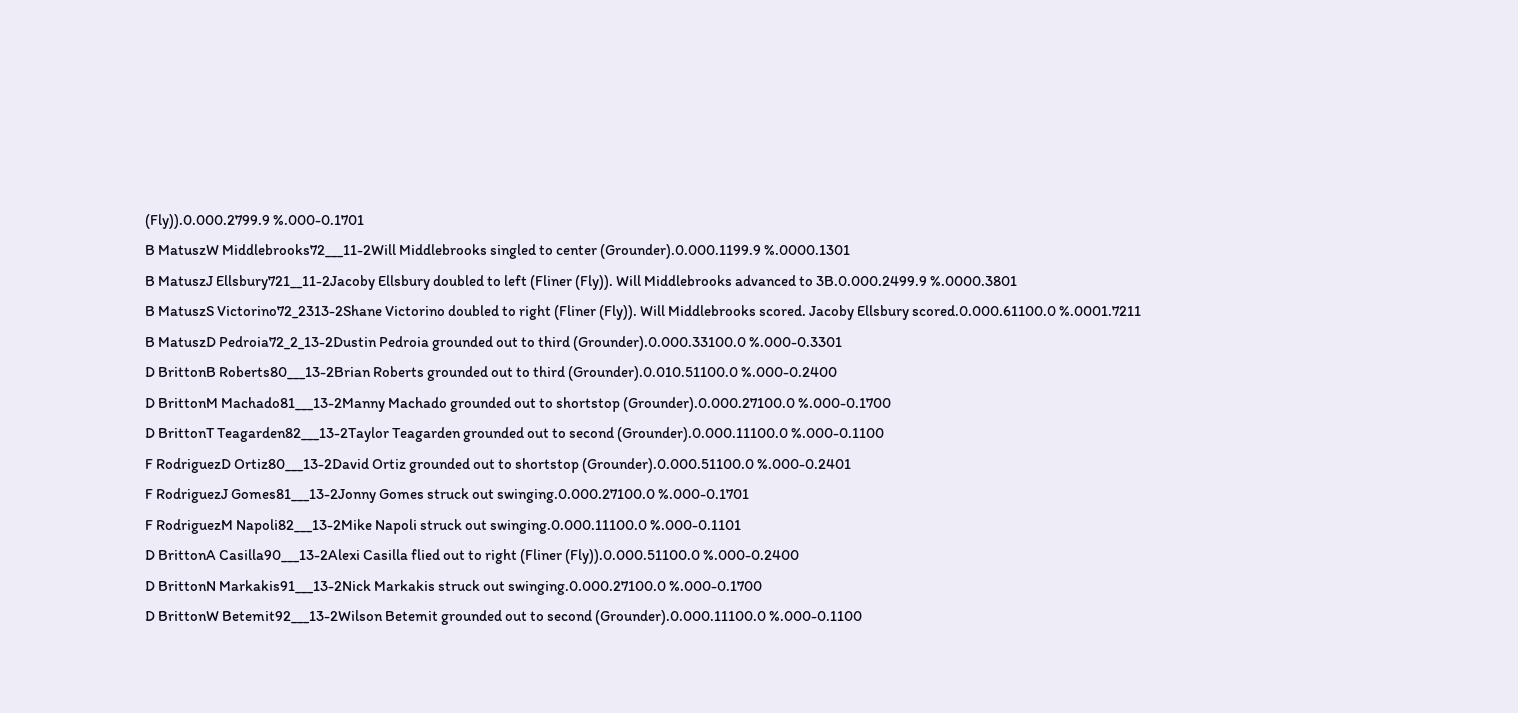(Fly)).0.000.2799.9 %.000-0.1701
B MatuszW Middlebrooks72___11-2Will Middlebrooks singled to center (Grounder).0.000.1199.9 %.0000.1301
B MatuszJ Ellsbury721__11-2Jacoby Ellsbury doubled to left (Fliner (Fly)). Will Middlebrooks advanced to 3B.0.000.2499.9 %.0000.3801
B MatuszS Victorino72_2313-2Shane Victorino doubled to right (Fliner (Fly)). Will Middlebrooks scored. Jacoby Ellsbury scored.0.000.61100.0 %.0001.7211
B MatuszD Pedroia72_2_13-2Dustin Pedroia grounded out to third (Grounder).0.000.33100.0 %.000-0.3301
D BrittonB Roberts80___13-2Brian Roberts grounded out to third (Grounder).0.010.51100.0 %.000-0.2400
D BrittonM Machado81___13-2Manny Machado grounded out to shortstop (Grounder).0.000.27100.0 %.000-0.1700
D BrittonT Teagarden82___13-2Taylor Teagarden grounded out to second (Grounder).0.000.11100.0 %.000-0.1100
F RodriguezD Ortiz80___13-2David Ortiz grounded out to shortstop (Grounder).0.000.51100.0 %.000-0.2401
F RodriguezJ Gomes81___13-2Jonny Gomes struck out swinging.0.000.27100.0 %.000-0.1701
F RodriguezM Napoli82___13-2Mike Napoli struck out swinging.0.000.11100.0 %.000-0.1101
D BrittonA Casilla90___13-2Alexi Casilla flied out to right (Fliner (Fly)).0.000.51100.0 %.000-0.2400
D BrittonN Markakis91___13-2Nick Markakis struck out swinging.0.000.27100.0 %.000-0.1700
D BrittonW Betemit92___13-2Wilson Betemit grounded out to second (Grounder).0.000.11100.0 %.000-0.1100